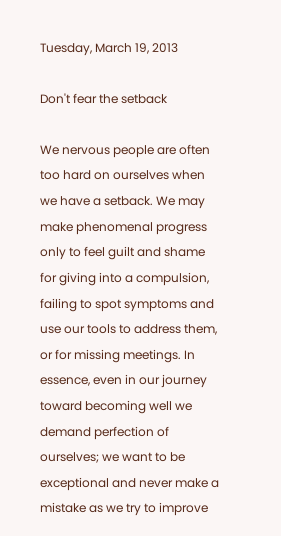Tuesday, March 19, 2013

Don't fear the setback

We nervous people are often too hard on ourselves when we have a setback. We may make phenomenal progress only to feel guilt and shame for giving into a compulsion, failing to spot symptoms and use our tools to address them, or for missing meetings. In essence, even in our journey toward becoming well we demand perfection of ourselves; we want to be exceptional and never make a mistake as we try to improve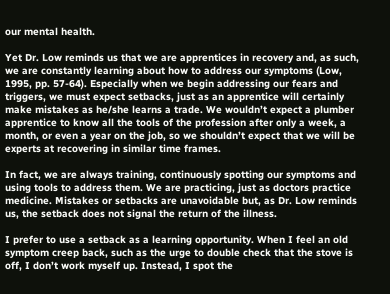our mental health.

Yet Dr. Low reminds us that we are apprentices in recovery and, as such, we are constantly learning about how to address our symptoms (Low, 1995, pp. 57-64). Especially when we begin addressing our fears and triggers, we must expect setbacks, just as an apprentice will certainly make mistakes as he/she learns a trade. We wouldn’t expect a plumber apprentice to know all the tools of the profession after only a week, a month, or even a year on the job, so we shouldn’t expect that we will be experts at recovering in similar time frames.

In fact, we are always training, continuously spotting our symptoms and using tools to address them. We are practicing, just as doctors practice medicine. Mistakes or setbacks are unavoidable but, as Dr. Low reminds us, the setback does not signal the return of the illness.

I prefer to use a setback as a learning opportunity. When I feel an old symptom creep back, such as the urge to double check that the stove is off, I don’t work myself up. Instead, I spot the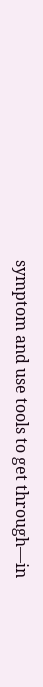symptom and use tools to get through—in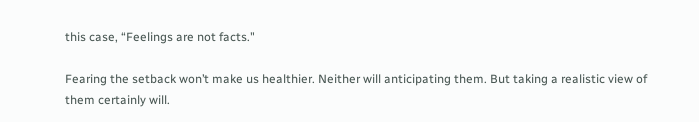this case, “Feelings are not facts."

Fearing the setback won’t make us healthier. Neither will anticipating them. But taking a realistic view of them certainly will.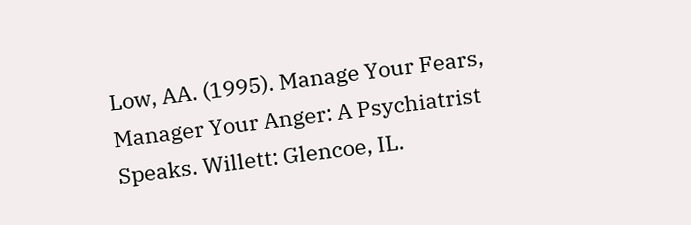Low, AA. (1995). Manage Your Fears, Manager Your Anger: A Psychiatrist Speaks. Willett: Glencoe, IL.